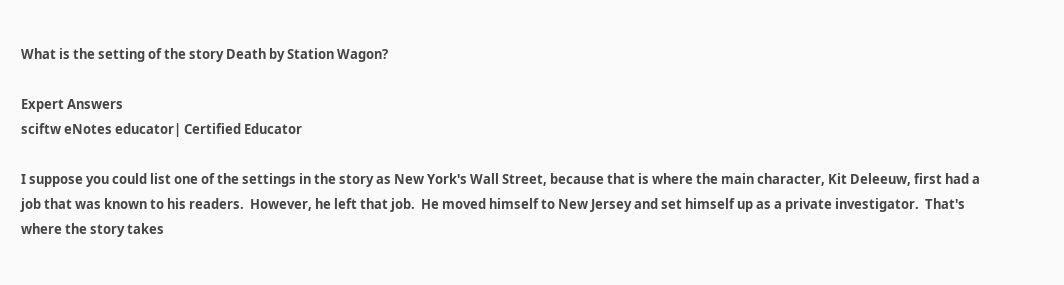What is the setting of the story Death by Station Wagon?

Expert Answers
sciftw eNotes educator| Certified Educator

I suppose you could list one of the settings in the story as New York's Wall Street, because that is where the main character, Kit Deleeuw, first had a job that was known to his readers.  However, he left that job.  He moved himself to New Jersey and set himself up as a private investigator.  That's where the story takes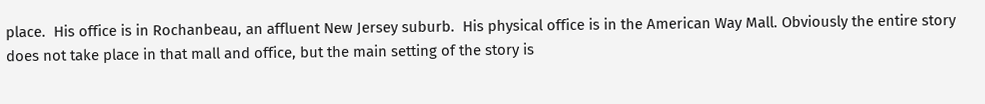place.  His office is in Rochanbeau, an affluent New Jersey suburb.  His physical office is in the American Way Mall. Obviously the entire story does not take place in that mall and office, but the main setting of the story is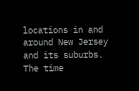locations in and around New Jersey and its suburbs. The time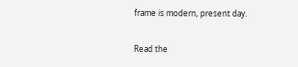frame is modern, present day.

Read the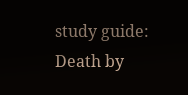study guide:
Death by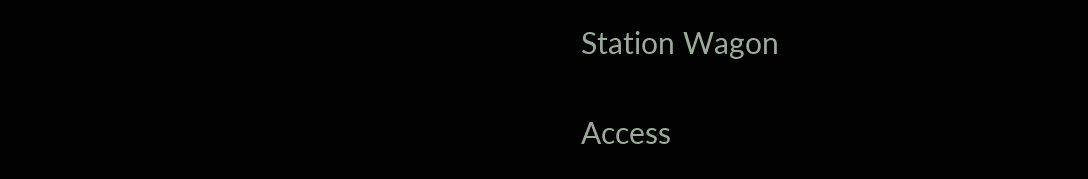Station Wagon

Access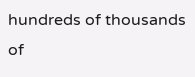hundreds of thousands of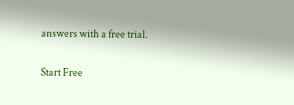answers with a free trial.

Start Free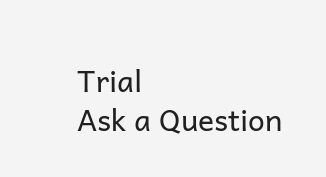Trial
Ask a Question